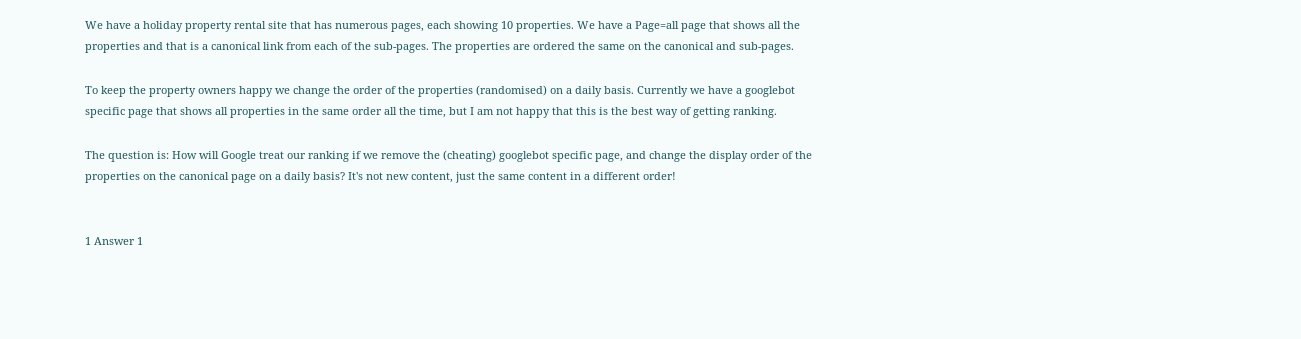We have a holiday property rental site that has numerous pages, each showing 10 properties. We have a Page=all page that shows all the properties and that is a canonical link from each of the sub-pages. The properties are ordered the same on the canonical and sub-pages.

To keep the property owners happy we change the order of the properties (randomised) on a daily basis. Currently we have a googlebot specific page that shows all properties in the same order all the time, but I am not happy that this is the best way of getting ranking.

The question is: How will Google treat our ranking if we remove the (cheating) googlebot specific page, and change the display order of the properties on the canonical page on a daily basis? It's not new content, just the same content in a different order!


1 Answer 1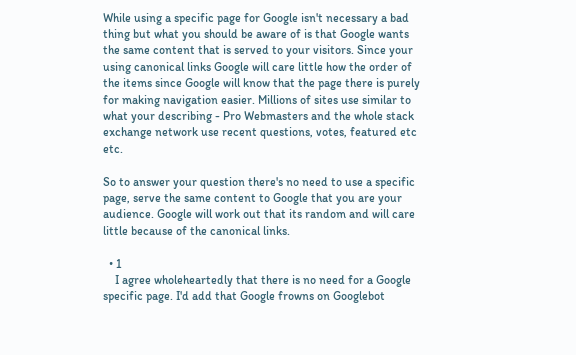While using a specific page for Google isn't necessary a bad thing but what you should be aware of is that Google wants the same content that is served to your visitors. Since your using canonical links Google will care little how the order of the items since Google will know that the page there is purely for making navigation easier. Millions of sites use similar to what your describing - Pro Webmasters and the whole stack exchange network use recent questions, votes, featured etc etc.

So to answer your question there's no need to use a specific page, serve the same content to Google that you are your audience. Google will work out that its random and will care little because of the canonical links.

  • 1
    I agree wholeheartedly that there is no need for a Google specific page. I'd add that Google frowns on Googlebot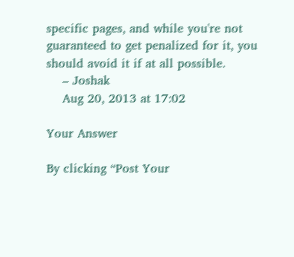specific pages, and while you're not guaranteed to get penalized for it, you should avoid it if at all possible.
    – Joshak
    Aug 20, 2013 at 17:02

Your Answer

By clicking “Post Your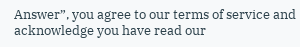Answer”, you agree to our terms of service and acknowledge you have read our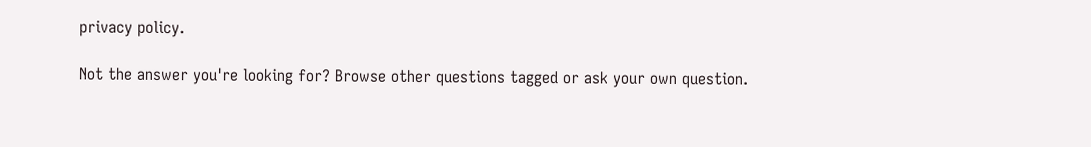privacy policy.

Not the answer you're looking for? Browse other questions tagged or ask your own question.